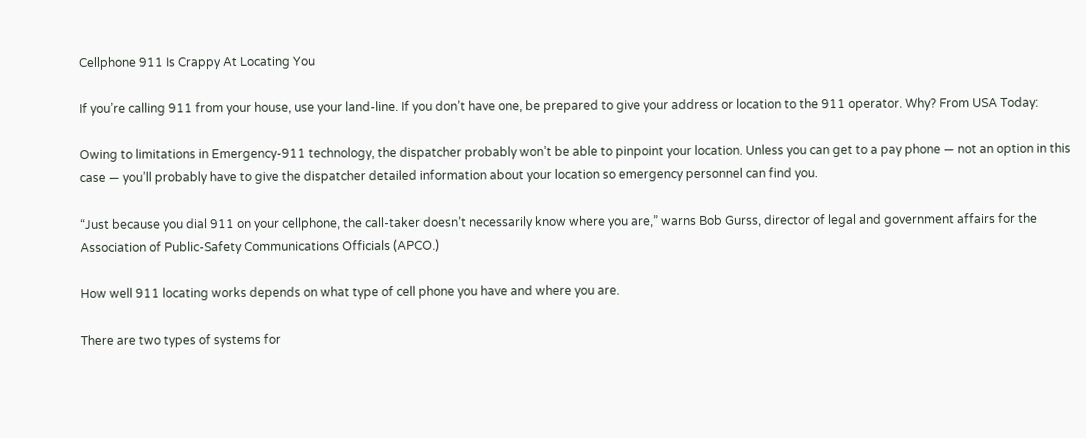Cellphone 911 Is Crappy At Locating You

If you’re calling 911 from your house, use your land-line. If you don’t have one, be prepared to give your address or location to the 911 operator. Why? From USA Today:

Owing to limitations in Emergency-911 technology, the dispatcher probably won’t be able to pinpoint your location. Unless you can get to a pay phone — not an option in this case — you’ll probably have to give the dispatcher detailed information about your location so emergency personnel can find you.

“Just because you dial 911 on your cellphone, the call-taker doesn’t necessarily know where you are,” warns Bob Gurss, director of legal and government affairs for the Association of Public-Safety Communications Officials (APCO.)

How well 911 locating works depends on what type of cell phone you have and where you are.

There are two types of systems for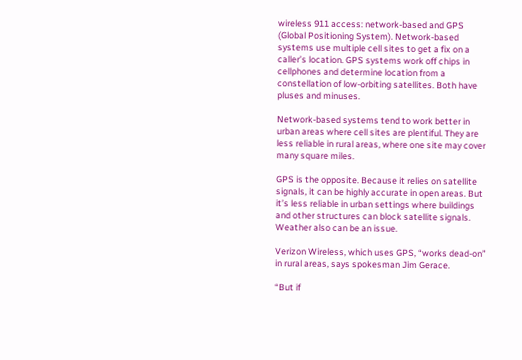wireless 911 access: network-based and GPS (Global Positioning System). Network-based systems use multiple cell sites to get a fix on a caller’s location. GPS systems work off chips in cellphones and determine location from a constellation of low-orbiting satellites. Both have pluses and minuses.

Network-based systems tend to work better in urban areas where cell sites are plentiful. They are less reliable in rural areas, where one site may cover many square miles.

GPS is the opposite. Because it relies on satellite signals, it can be highly accurate in open areas. But it’s less reliable in urban settings where buildings and other structures can block satellite signals. Weather also can be an issue.

Verizon Wireless, which uses GPS, “works dead-on” in rural areas, says spokesman Jim Gerace.

“But if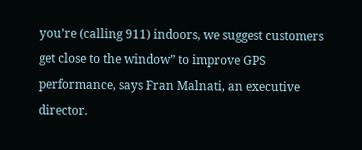you’re (calling 911) indoors, we suggest customers get close to the window” to improve GPS performance, says Fran Malnati, an executive director.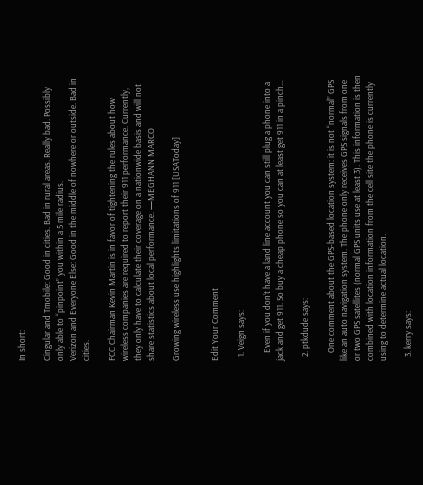In short:

Cingular and Tmobile: Good in cities. Bad in rural areas. Really bad. Possibly only able to “pinpoint” you within a 5 mile radius.
Verizon and Everyone Else: Good in the middle of nowhere or outside. Bad in cities.

FCC Chairman Kevin Martin is in favor of tightening the rules about how wireless companies are required to report their 911 performance. Currently, they only have to calculate their coverage on a nationwide basis and will not share statistics about local performance. —MEGHANN MARCO

Growing wireless use highlights limitations of 911 [USAToday]


Edit Your Comment

  1. Veign says:

    Even if you don’t have a land line account you can still plug a phone into a jack and get 911. So buy a cheap phone so you can at least get 911 in a pinch…

  2. ptkdude says:

    One comment about the GPS-based location system: it is not “normal” GPS like an auto navigation system. The phone only receives GPS signals from one or two GPS satellites (normal GPS units use at least 3). This information is then combined with location information from the cell site the phone is currently using to determine actual location.

  3. kerry says: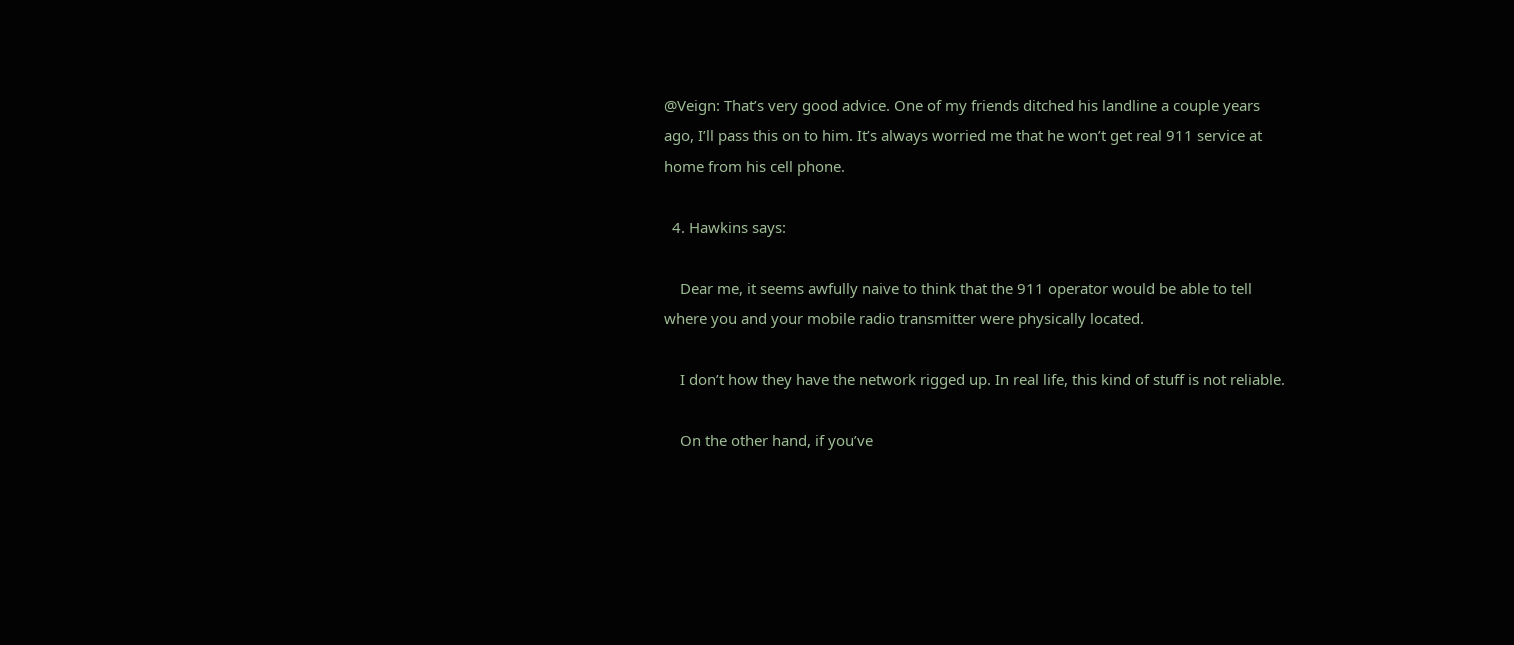@Veign: That’s very good advice. One of my friends ditched his landline a couple years ago, I’ll pass this on to him. It’s always worried me that he won’t get real 911 service at home from his cell phone.

  4. Hawkins says:

    Dear me, it seems awfully naive to think that the 911 operator would be able to tell where you and your mobile radio transmitter were physically located.

    I don’t how they have the network rigged up. In real life, this kind of stuff is not reliable.

    On the other hand, if you’ve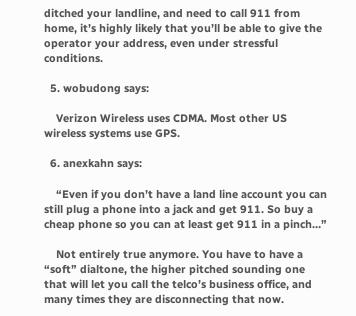ditched your landline, and need to call 911 from home, it’s highly likely that you’ll be able to give the operator your address, even under stressful conditions.

  5. wobudong says:

    Verizon Wireless uses CDMA. Most other US wireless systems use GPS.

  6. anexkahn says:

    “Even if you don’t have a land line account you can still plug a phone into a jack and get 911. So buy a cheap phone so you can at least get 911 in a pinch…”

    Not entirely true anymore. You have to have a “soft” dialtone, the higher pitched sounding one that will let you call the telco’s business office, and many times they are disconnecting that now.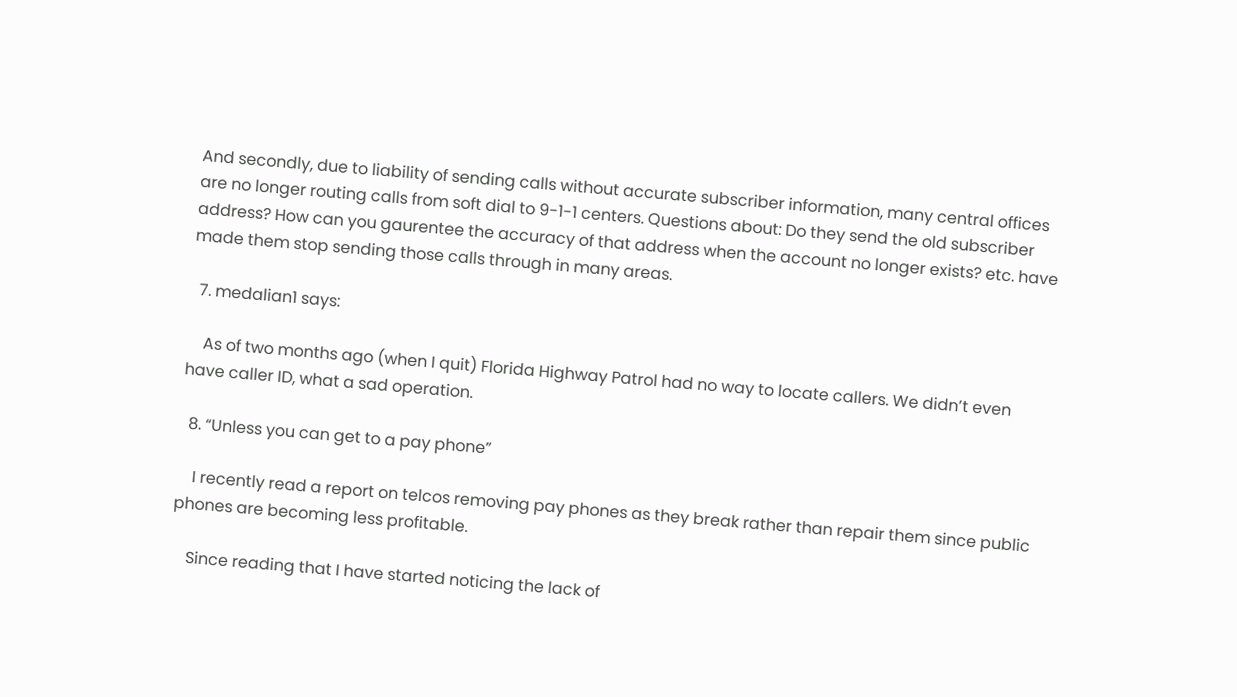And secondly, due to liability of sending calls without accurate subscriber information, many central offices are no longer routing calls from soft dial to 9-1-1 centers. Questions about: Do they send the old subscriber address? How can you gaurentee the accuracy of that address when the account no longer exists? etc. have made them stop sending those calls through in many areas.

  7. medalian1 says:

    As of two months ago (when I quit) Florida Highway Patrol had no way to locate callers. We didn’t even have caller ID, what a sad operation.

  8. “Unless you can get to a pay phone”

    I recently read a report on telcos removing pay phones as they break rather than repair them since public phones are becoming less profitable.

    Since reading that I have started noticing the lack of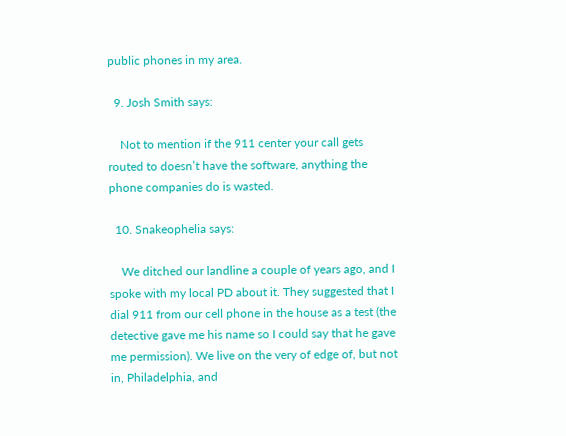public phones in my area.

  9. Josh Smith says:

    Not to mention if the 911 center your call gets routed to doesn’t have the software, anything the phone companies do is wasted.

  10. Snakeophelia says:

    We ditched our landline a couple of years ago, and I spoke with my local PD about it. They suggested that I dial 911 from our cell phone in the house as a test (the detective gave me his name so I could say that he gave me permission). We live on the very of edge of, but not in, Philadelphia, and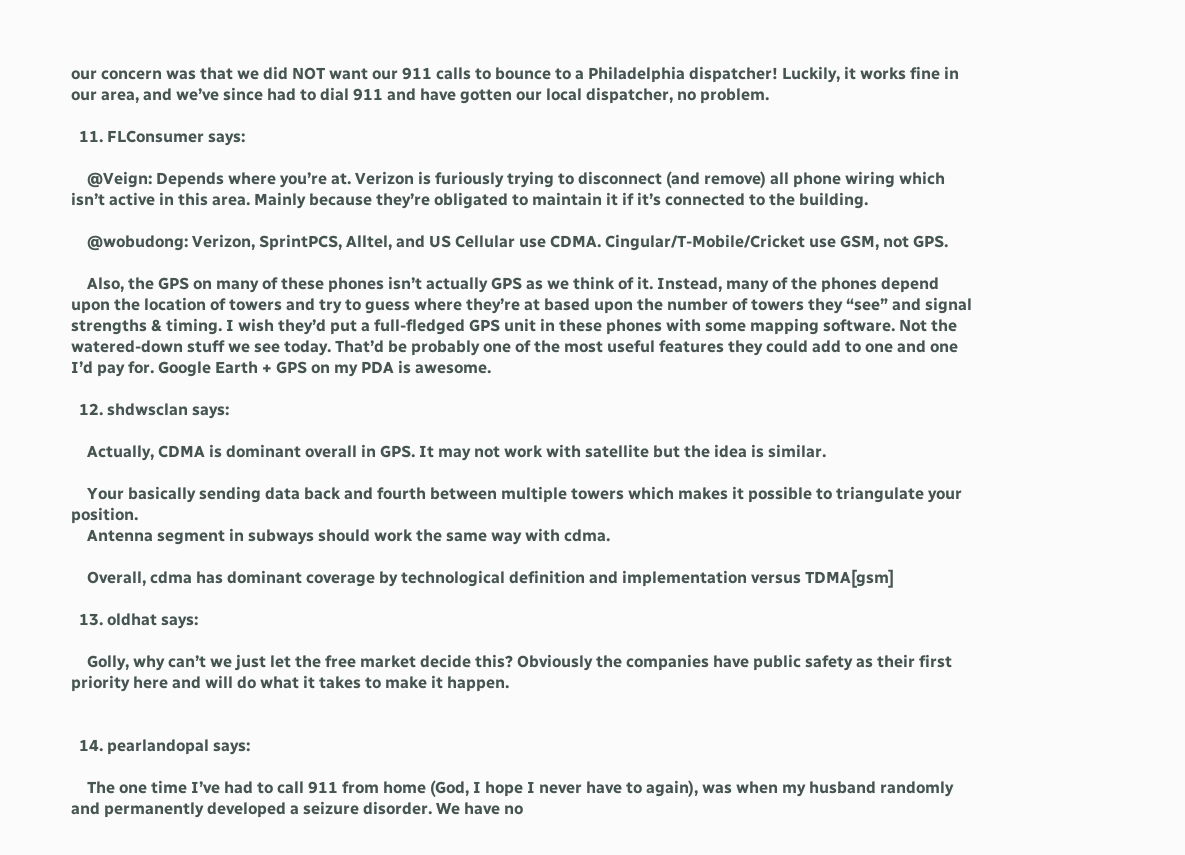our concern was that we did NOT want our 911 calls to bounce to a Philadelphia dispatcher! Luckily, it works fine in our area, and we’ve since had to dial 911 and have gotten our local dispatcher, no problem.

  11. FLConsumer says:

    @Veign: Depends where you’re at. Verizon is furiously trying to disconnect (and remove) all phone wiring which isn’t active in this area. Mainly because they’re obligated to maintain it if it’s connected to the building.

    @wobudong: Verizon, SprintPCS, Alltel, and US Cellular use CDMA. Cingular/T-Mobile/Cricket use GSM, not GPS.

    Also, the GPS on many of these phones isn’t actually GPS as we think of it. Instead, many of the phones depend upon the location of towers and try to guess where they’re at based upon the number of towers they “see” and signal strengths & timing. I wish they’d put a full-fledged GPS unit in these phones with some mapping software. Not the watered-down stuff we see today. That’d be probably one of the most useful features they could add to one and one I’d pay for. Google Earth + GPS on my PDA is awesome.

  12. shdwsclan says:

    Actually, CDMA is dominant overall in GPS. It may not work with satellite but the idea is similar.

    Your basically sending data back and fourth between multiple towers which makes it possible to triangulate your position.
    Antenna segment in subways should work the same way with cdma.

    Overall, cdma has dominant coverage by technological definition and implementation versus TDMA[gsm]

  13. oldhat says:

    Golly, why can’t we just let the free market decide this? Obviously the companies have public safety as their first priority here and will do what it takes to make it happen.


  14. pearlandopal says:

    The one time I’ve had to call 911 from home (God, I hope I never have to again), was when my husband randomly and permanently developed a seizure disorder. We have no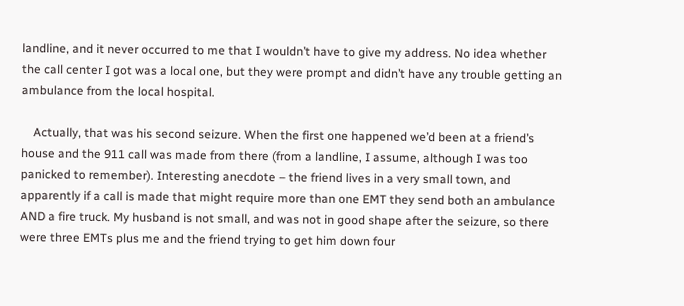landline, and it never occurred to me that I wouldn’t have to give my address. No idea whether the call center I got was a local one, but they were prompt and didn’t have any trouble getting an ambulance from the local hospital.

    Actually, that was his second seizure. When the first one happened we’d been at a friend’s house and the 911 call was made from there (from a landline, I assume, although I was too panicked to remember). Interesting anecdote – the friend lives in a very small town, and apparently if a call is made that might require more than one EMT they send both an ambulance AND a fire truck. My husband is not small, and was not in good shape after the seizure, so there were three EMTs plus me and the friend trying to get him down four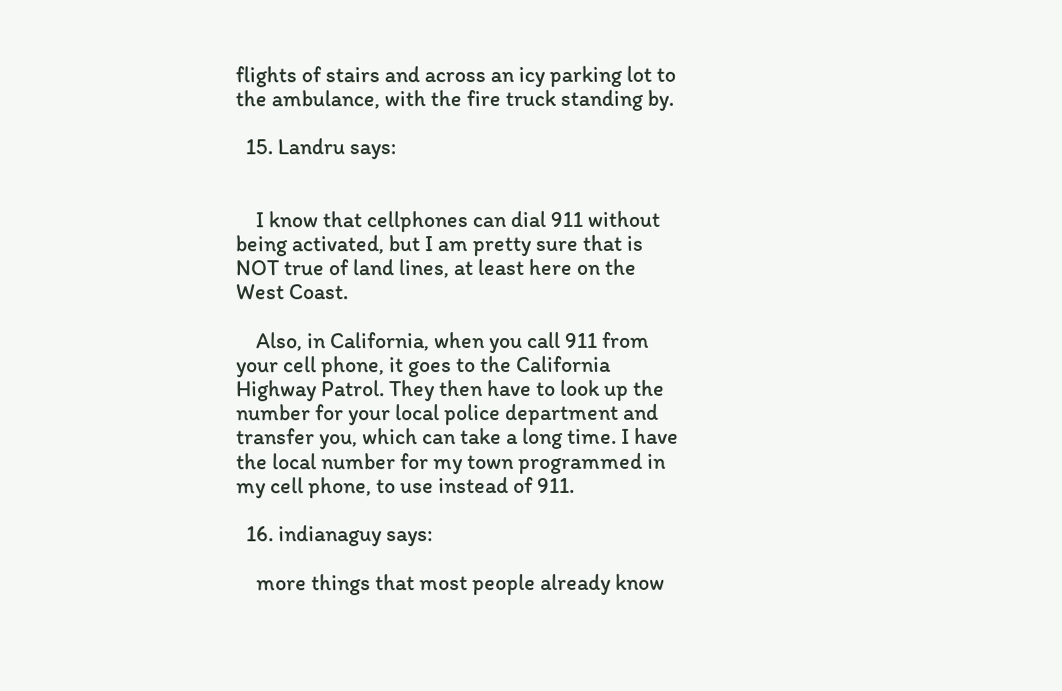flights of stairs and across an icy parking lot to the ambulance, with the fire truck standing by.

  15. Landru says:


    I know that cellphones can dial 911 without being activated, but I am pretty sure that is NOT true of land lines, at least here on the West Coast.

    Also, in California, when you call 911 from your cell phone, it goes to the California Highway Patrol. They then have to look up the number for your local police department and transfer you, which can take a long time. I have the local number for my town programmed in my cell phone, to use instead of 911.

  16. indianaguy says:

    more things that most people already know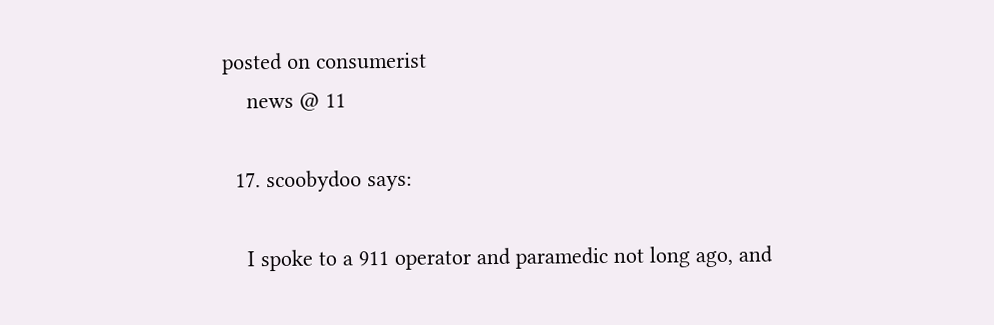posted on consumerist
    news @ 11

  17. scoobydoo says:

    I spoke to a 911 operator and paramedic not long ago, and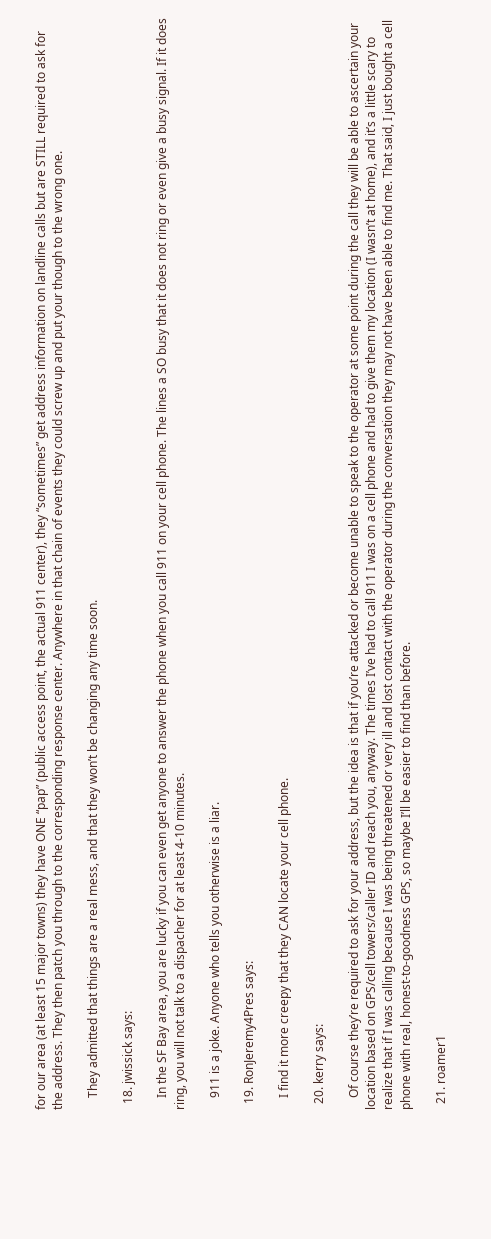for our area (at least 15 major towns) they have ONE “pap” (public access point, the actual 911 center), they “sometimes” get address information on landline calls but are STILL required to ask for the address. They then patch you through to the corresponding response center. Anywhere in that chain of events they could screw up and put your though to the wrong one.

    They admitted that things are a real mess, and that they won’t be changing any time soon.

  18. jwissick says:

    In the SF Bay area, you are lucky if you can even get anyone to answer the phone when you call 911 on your cell phone. The lines a SO busy that it does not ring or even give a busy signal. If it does ring, you will not talk to a dispacher for at least 4-10 minutes.

    911 is a joke. Anyone who tells you otherwise is a liar.

  19. RonJeremy4Pres says:

    I find it more creepy that they CAN locate your cell phone.

  20. kerry says:

    Of course they’re required to ask for your address, but the idea is that if you’re attacked or become unable to speak to the operator at some point during the call they will be able to ascertain your location based on GPS/cell towers/caller ID and reach you, anyway. The times I’ve had to call 911 I was on a cell phone and had to give them my location (I wasn’t at home), and it’s a little scary to realize that if I was calling because I was being threatened or very ill and lost contact with the operator during the conversation they may not have been able to find me. That said, I just bought a cell phone with real, honest-to-goodness GPS, so maybe I’ll be easier to find than before.

  21. roamer1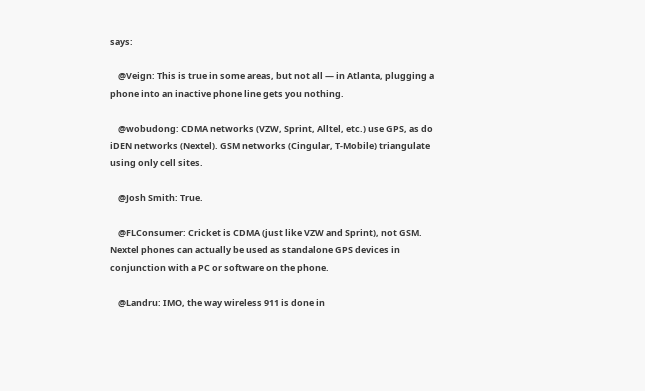says:

    @Veign: This is true in some areas, but not all — in Atlanta, plugging a phone into an inactive phone line gets you nothing.

    @wobudong: CDMA networks (VZW, Sprint, Alltel, etc.) use GPS, as do iDEN networks (Nextel). GSM networks (Cingular, T-Mobile) triangulate using only cell sites.

    @Josh Smith: True.

    @FLConsumer: Cricket is CDMA (just like VZW and Sprint), not GSM. Nextel phones can actually be used as standalone GPS devices in conjunction with a PC or software on the phone.

    @Landru: IMO, the way wireless 911 is done in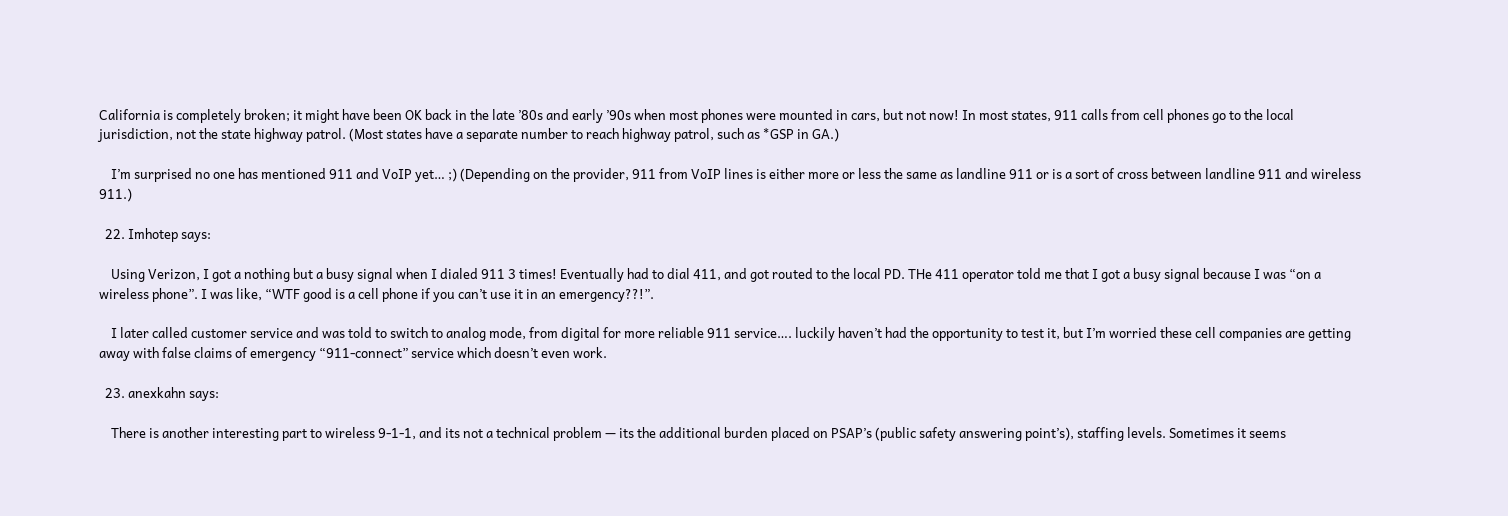California is completely broken; it might have been OK back in the late ’80s and early ’90s when most phones were mounted in cars, but not now! In most states, 911 calls from cell phones go to the local jurisdiction, not the state highway patrol. (Most states have a separate number to reach highway patrol, such as *GSP in GA.)

    I’m surprised no one has mentioned 911 and VoIP yet… ;) (Depending on the provider, 911 from VoIP lines is either more or less the same as landline 911 or is a sort of cross between landline 911 and wireless 911.)

  22. Imhotep says:

    Using Verizon, I got a nothing but a busy signal when I dialed 911 3 times! Eventually had to dial 411, and got routed to the local PD. THe 411 operator told me that I got a busy signal because I was “on a wireless phone”. I was like, “WTF good is a cell phone if you can’t use it in an emergency??!”.

    I later called customer service and was told to switch to analog mode, from digital for more reliable 911 service…. luckily haven’t had the opportunity to test it, but I’m worried these cell companies are getting away with false claims of emergency “911-connect” service which doesn’t even work.

  23. anexkahn says:

    There is another interesting part to wireless 9-1-1, and its not a technical problem — its the additional burden placed on PSAP’s (public safety answering point’s), staffing levels. Sometimes it seems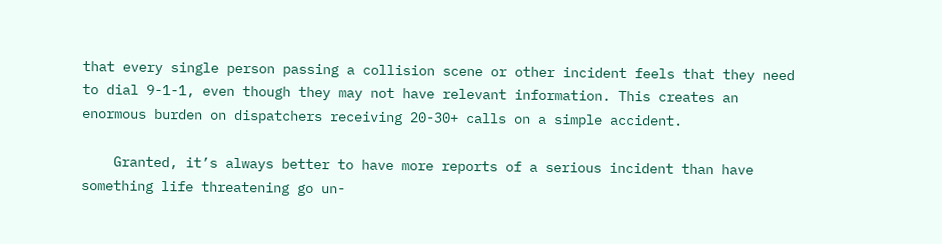that every single person passing a collision scene or other incident feels that they need to dial 9-1-1, even though they may not have relevant information. This creates an enormous burden on dispatchers receiving 20-30+ calls on a simple accident.

    Granted, it’s always better to have more reports of a serious incident than have something life threatening go un-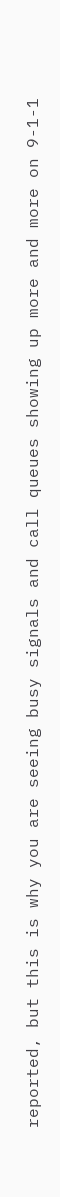reported, but this is why you are seeing busy signals and call queues showing up more and more on 9-1-1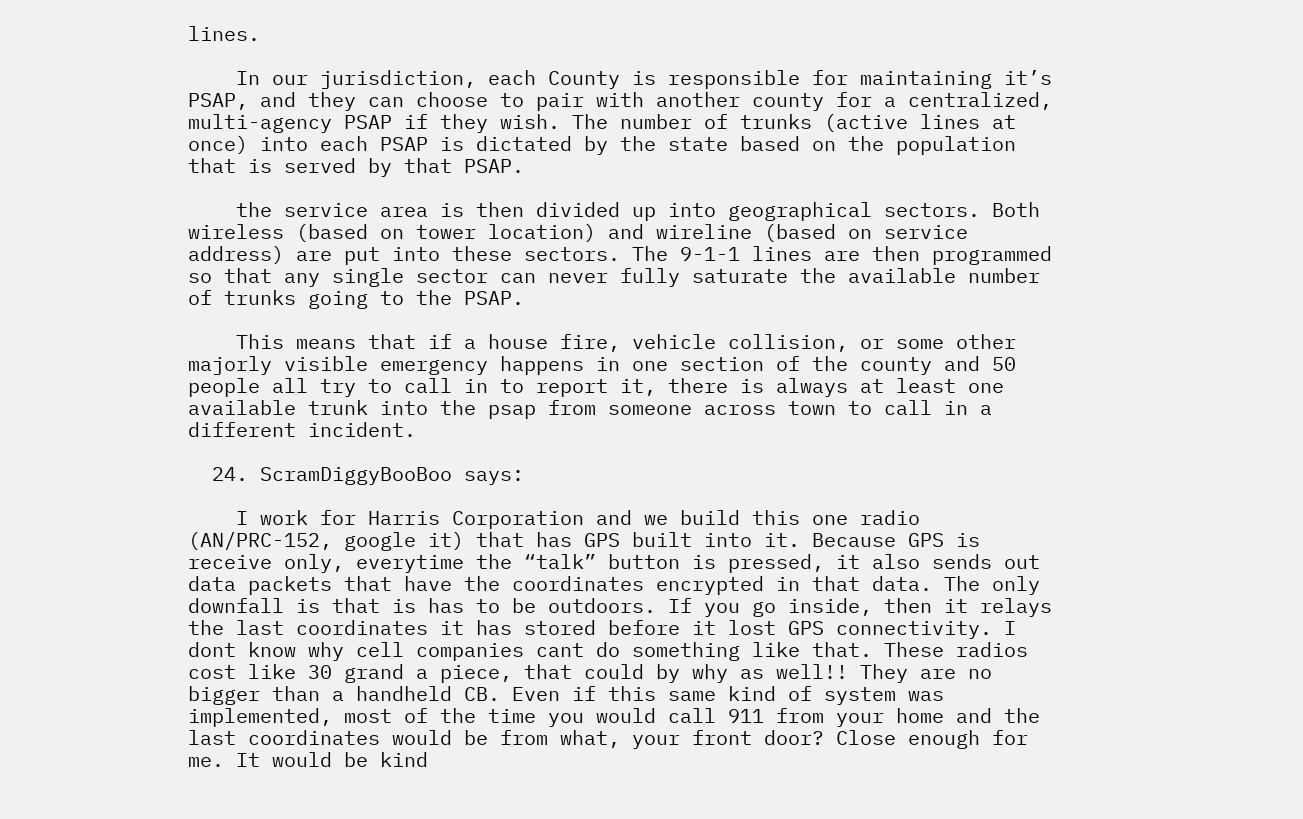lines.

    In our jurisdiction, each County is responsible for maintaining it’s PSAP, and they can choose to pair with another county for a centralized, multi-agency PSAP if they wish. The number of trunks (active lines at once) into each PSAP is dictated by the state based on the population that is served by that PSAP.

    the service area is then divided up into geographical sectors. Both wireless (based on tower location) and wireline (based on service address) are put into these sectors. The 9-1-1 lines are then programmed so that any single sector can never fully saturate the available number of trunks going to the PSAP.

    This means that if a house fire, vehicle collision, or some other majorly visible emergency happens in one section of the county and 50 people all try to call in to report it, there is always at least one available trunk into the psap from someone across town to call in a different incident.

  24. ScramDiggyBooBoo says:

    I work for Harris Corporation and we build this one radio (AN/PRC-152, google it) that has GPS built into it. Because GPS is receive only, everytime the “talk” button is pressed, it also sends out data packets that have the coordinates encrypted in that data. The only downfall is that is has to be outdoors. If you go inside, then it relays the last coordinates it has stored before it lost GPS connectivity. I dont know why cell companies cant do something like that. These radios cost like 30 grand a piece, that could by why as well!! They are no bigger than a handheld CB. Even if this same kind of system was implemented, most of the time you would call 911 from your home and the last coordinates would be from what, your front door? Close enough for me. It would be kind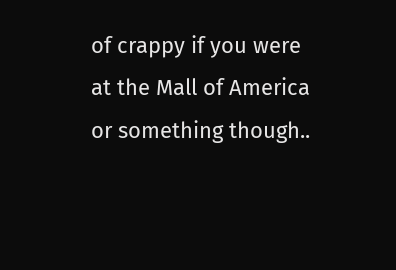of crappy if you were at the Mall of America or something though..